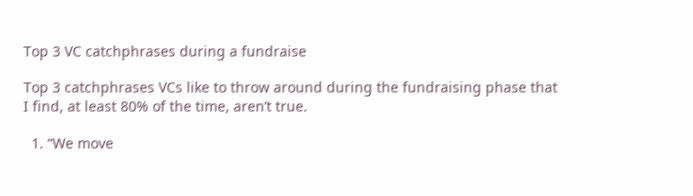Top 3 VC catchphrases during a fundraise

Top 3 catchphrases VCs like to throw around during the fundraising phase that I find, at least 80% of the time, aren’t true.

  1. “We move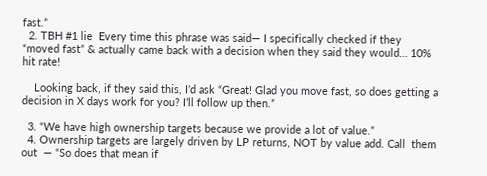fast.”
  2. TBH #1 lie  Every time this phrase was said— I specifically checked if they “moved fast” & actually came back with a decision when they said they would… 10% hit rate!

    Looking back, if they said this, I’d ask “Great! Glad you move fast, so does getting a decision in X days work for you? I’ll follow up then.”

  3. “We have high ownership targets because we provide a lot of value.”
  4. Ownership targets are largely driven by LP returns, NOT by value add. Call  them  out  — “So does that mean if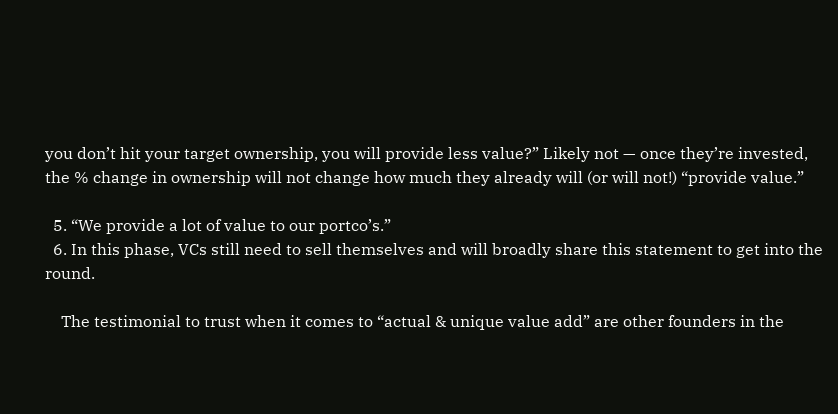you don’t hit your target ownership, you will provide less value?” Likely not — once they’re invested, the % change in ownership will not change how much they already will (or will not!) “provide value.”

  5. “We provide a lot of value to our portco’s.”
  6. In this phase, VCs still need to sell themselves and will broadly share this statement to get into the round.

    The testimonial to trust when it comes to “actual & unique value add” are other founders in the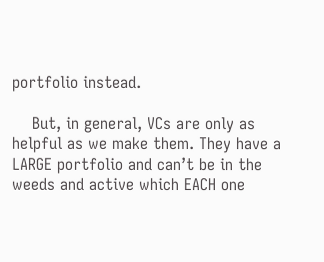portfolio instead.

    But, in general, VCs are only as helpful as we make them. They have a LARGE portfolio and can’t be in the weeds and active which EACH one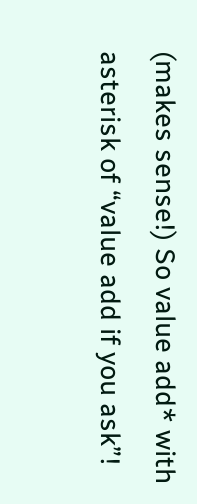(makes sense!) So value add* with asterisk of “value add if you ask”!